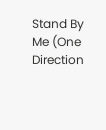Stand By Me (One Direction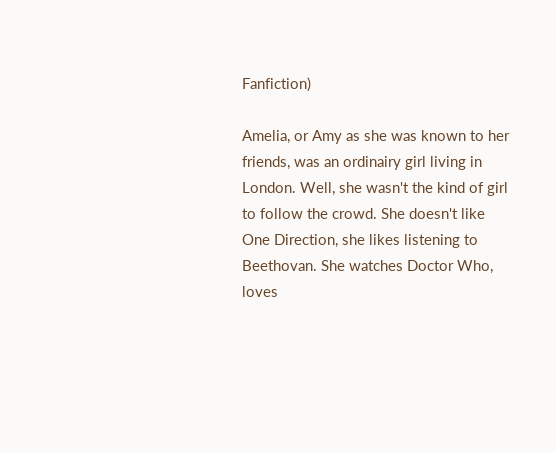Fanfiction)

Amelia, or Amy as she was known to her friends, was an ordinairy girl living in London. Well, she wasn't the kind of girl to follow the crowd. She doesn't like One Direction, she likes listening to Beethovan. She watches Doctor Who, loves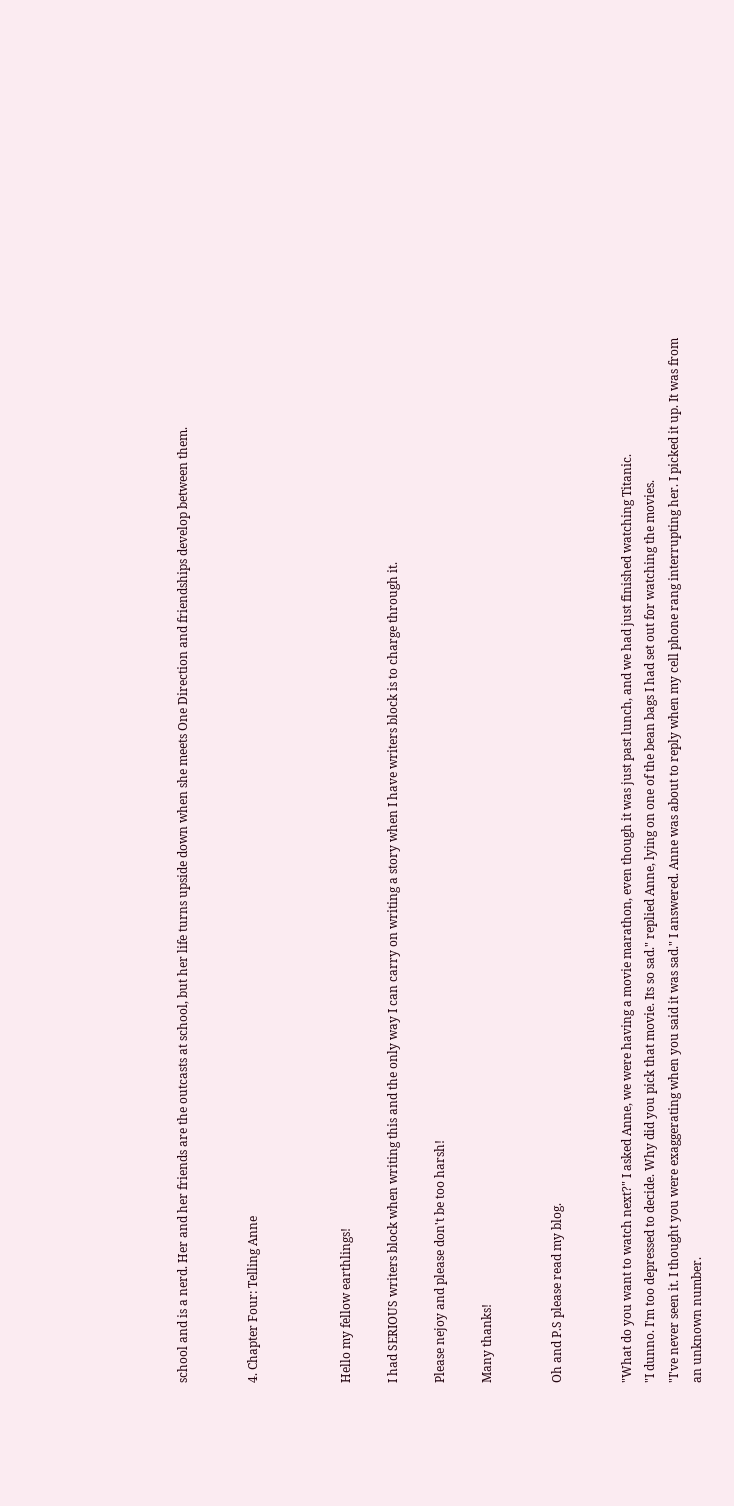school and is a nerd. Her and her friends are the outcasts at school, but her life turns upside down when she meets One Direction and friendships develop between them.


4. Chapter Four: Telling Anne



Hello my fellow earthlings!

I had SERIOUS writers block when writing this and the only way I can carry on writing a story when I have writers block is to charge through it.

Please nejoy and please don't be too harsh!

Many thanks!


Oh and P.S please read my blog.


"What do you want to watch next?" I asked Anne, we were having a movie marathon, even though it was just past lunch, and we had just finished watching Titanic.
"I dunno. I'm too depressed to decide. Why did you pick that movie. Its so sad." replied Anne, lying on one of the bean bags I had set out for watching the movies.
"I've never seen it. I thought you were exaggerating when you said it was sad." I answered. Anne was about to reply when my cell phone rang interrupting her. I picked it up. It was from an unknown number.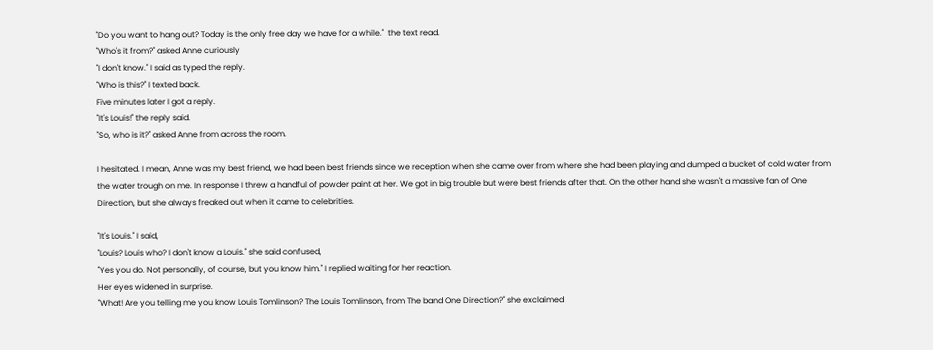"Do you want to hang out? Today is the only free day we have for a while."  the text read.
"Who's it from?" asked Anne curiously
"I don't know." I said as typed the reply.
"Who is this?" I texted back.
Five minutes later I got a reply.
"It's Louis!" the reply said.
"So, who is it?" asked Anne from across the room.

I hesitated. I mean, Anne was my best friend, we had been best friends since we reception when she came over from where she had been playing and dumped a bucket of cold water from the water trough on me. In response I threw a handful of powder paint at her. We got in big trouble but were best friends after that. On the other hand she wasn't a massive fan of One Direction, but she always freaked out when it came to celebrities.

"It's Louis." I said,
"Louis? Louis who? I don't know a Louis." she said confused,
"Yes you do. Not personally, of course, but you know him." I replied waiting for her reaction.
Her eyes widened in surprise.
"What! Are you telling me you know Louis Tomlinson? The Louis Tomlinson, from The band One Direction?" she exclaimed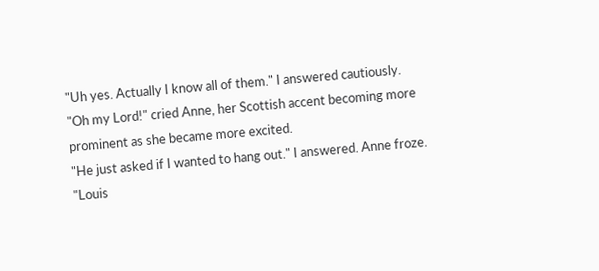"Uh yes. Actually I know all of them." I answered cautiously.
"Oh my Lord!" cried Anne, her Scottish accent becoming more prominent as she became more excited.
"He just asked if I wanted to hang out." I answered. Anne froze.
"Louis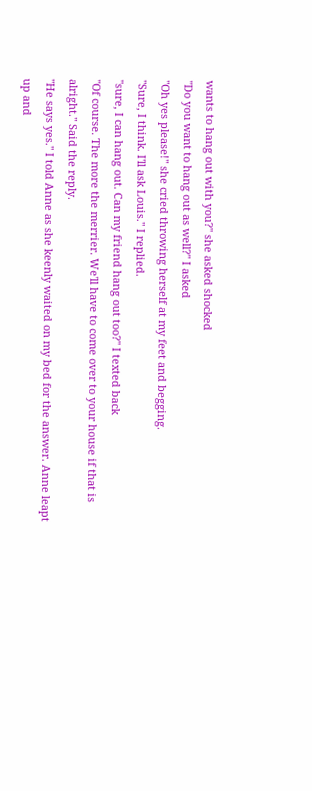wants to hang out with you?" she asked shocked
"Do you want to hang out as well?" I asked
"Oh yes please!" she cried throwing herself at my feet and begging.
"Sure, I think. I'll ask Louis." I replied.
"sure, I can hang out. Can my friend hang out too?" I texted back
"Of course. The more the merrier. We'll have to come over to your house if that is alright." Said the reply.
"He says yes." I told Anne as she keenly waited on my bed for the answer. Anne leapt up and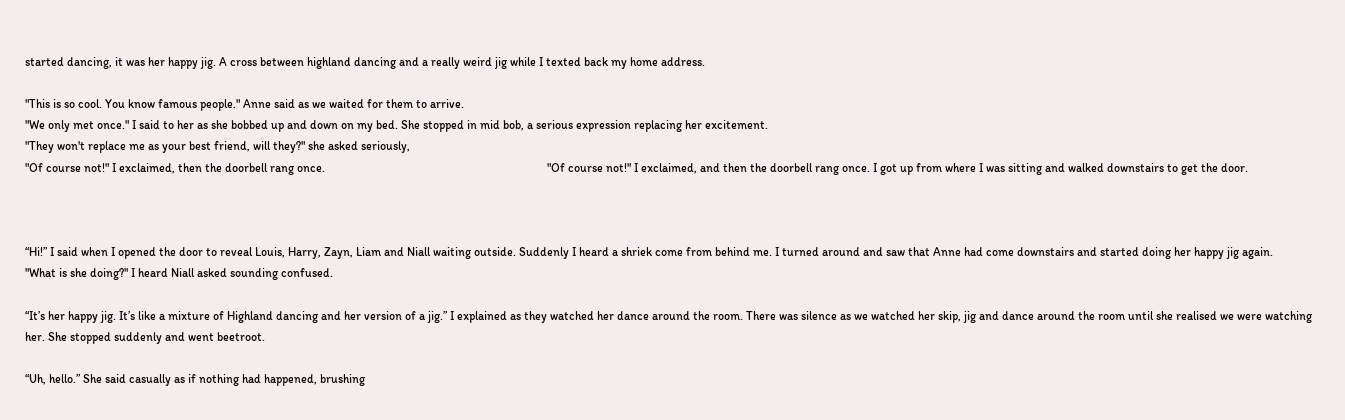started dancing, it was her happy jig. A cross between highland dancing and a really weird jig while I texted back my home address.

"This is so cool. You know famous people." Anne said as we waited for them to arrive.
"We only met once." I said to her as she bobbed up and down on my bed. She stopped in mid bob, a serious expression replacing her excitement.
"They won't replace me as your best friend, will they?" she asked seriously,
"Of course not!" I exclaimed, then the doorbell rang once.                                                                          "Of course not!" I exclaimed, and then the doorbell rang once. I got up from where I was sitting and walked downstairs to get the door.



“Hi!” I said when I opened the door to reveal Louis, Harry, Zayn, Liam and Niall waiting outside. Suddenly I heard a shriek come from behind me. I turned around and saw that Anne had come downstairs and started doing her happy jig again.                                                                                  "What is she doing?" I heard Niall asked sounding confused.

“It’s her happy jig. It’s like a mixture of Highland dancing and her version of a jig.” I explained as they watched her dance around the room. There was silence as we watched her skip, jig and dance around the room until she realised we were watching her. She stopped suddenly and went beetroot.

“Uh, hello.” She said casually as if nothing had happened, brushing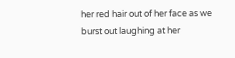her red hair out of her face as we burst out laughing at her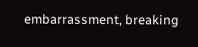embarrassment, breaking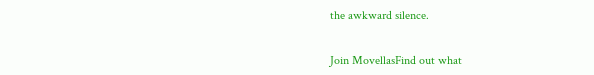the awkward silence.


Join MovellasFind out what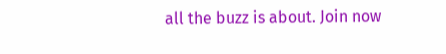all the buzz is about. Join now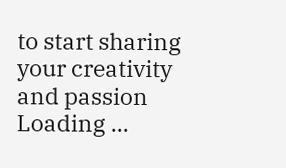to start sharing your creativity and passion
Loading ...